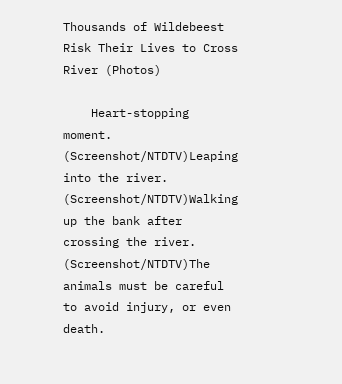Thousands of Wildebeest Risk Their Lives to Cross River (Photos)

    Heart-stopping moment. (Screenshot/NTDTV)Leaping into the river. (Screenshot/NTDTV)Walking up the bank after crossing the river. (Screenshot/NTDTV)The animals must be careful to avoid injury, or even death.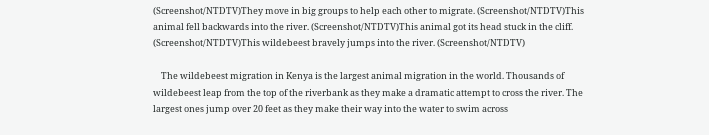(Screenshot/NTDTV)They move in big groups to help each other to migrate. (Screenshot/NTDTV)This animal fell backwards into the river. (Screenshot/NTDTV)This animal got its head stuck in the cliff. (Screenshot/NTDTV)This wildebeest bravely jumps into the river. (Screenshot/NTDTV)

    The wildebeest migration in Kenya is the largest animal migration in the world. Thousands of wildebeest leap from the top of the riverbank as they make a dramatic attempt to cross the river. The largest ones jump over 20 feet as they make their way into the water to swim across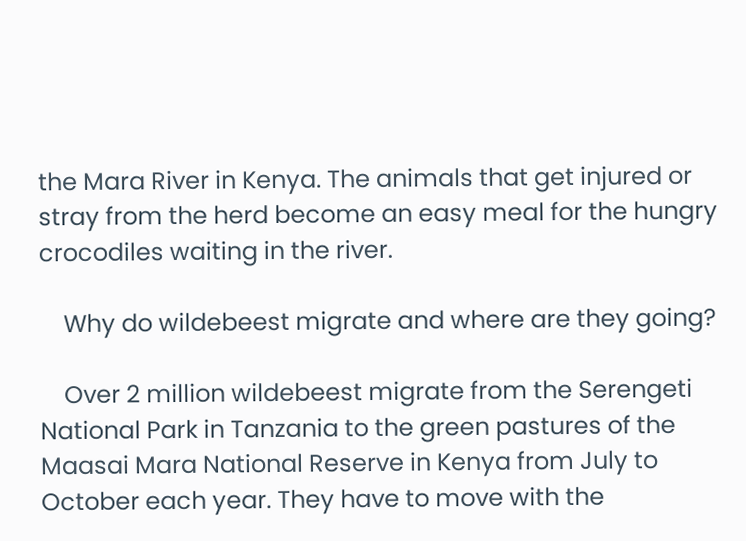the Mara River in Kenya. The animals that get injured or stray from the herd become an easy meal for the hungry crocodiles waiting in the river.

    Why do wildebeest migrate and where are they going?

    Over 2 million wildebeest migrate from the Serengeti National Park in Tanzania to the green pastures of the Maasai Mara National Reserve in Kenya from July to October each year. They have to move with the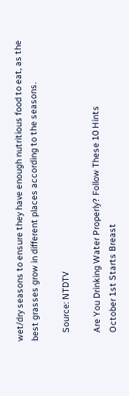wet/dry seasons to ensure they have enough nutritious food to eat, as the best grasses grow in different places according to the seasons.

    Source: NTDTV

    Are You Drinking Water Properly? Follow These 10 Hints
    October 1st Starts Breast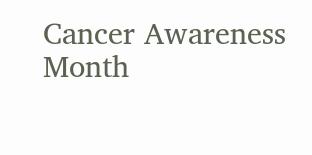Cancer Awareness Month